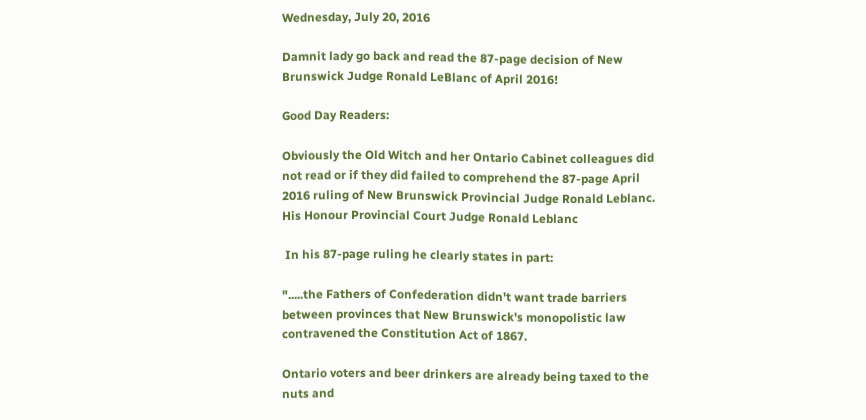Wednesday, July 20, 2016

Damnit lady go back and read the 87-page decision of New Brunswick Judge Ronald LeBlanc of April 2016!

Good Day Readers:

Obviously the Old Witch and her Ontario Cabinet colleagues did not read or if they did failed to comprehend the 87-page April 2016 ruling of New Brunswick Provincial Judge Ronald Leblanc.
His Honour Provincial Court Judge Ronald Leblanc

 In his 87-page ruling he clearly states in part:

".....the Fathers of Confederation didn't want trade barriers between provinces that New Brunswick's monopolistic law contravened the Constitution Act of 1867.

Ontario voters and beer drinkers are already being taxed to the nuts and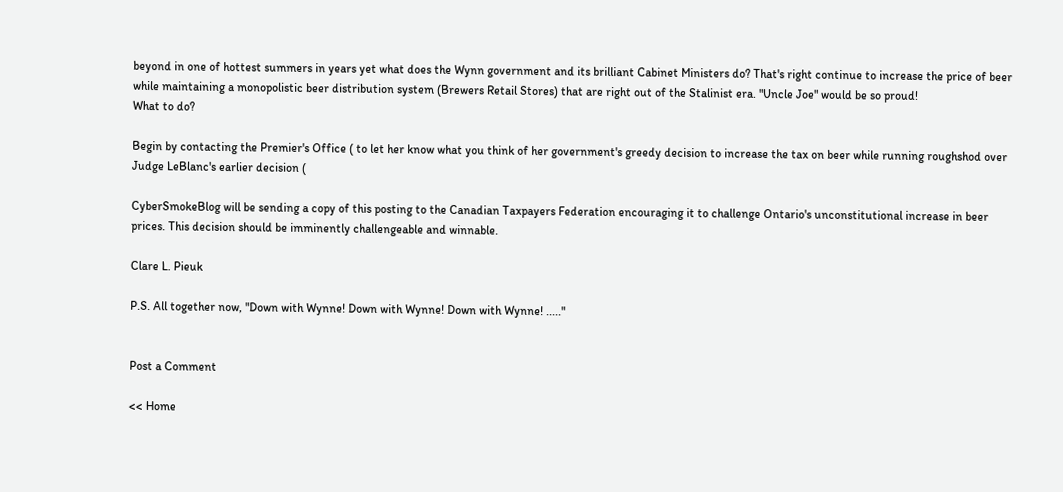beyond in one of hottest summers in years yet what does the Wynn government and its brilliant Cabinet Ministers do? That's right continue to increase the price of beer while maintaining a monopolistic beer distribution system (Brewers Retail Stores) that are right out of the Stalinist era. "Uncle Joe" would be so proud!
What to do?

Begin by contacting the Premier's Office ( to let her know what you think of her government's greedy decision to increase the tax on beer while running roughshod over Judge LeBlanc's earlier decision (

CyberSmokeBlog will be sending a copy of this posting to the Canadian Taxpayers Federation encouraging it to challenge Ontario's unconstitutional increase in beer prices. This decision should be imminently challengeable and winnable.

Clare L. Pieuk

P.S. All together now, "Down with Wynne! Down with Wynne! Down with Wynne! ....."


Post a Comment

<< Home